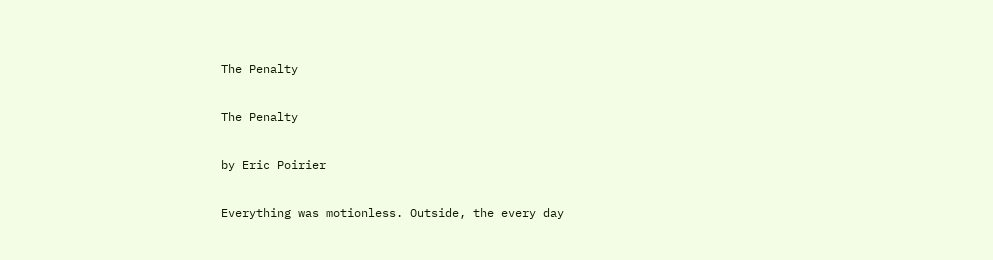The Penalty

The Penalty

by Eric Poirier

Everything was motionless. Outside, the every day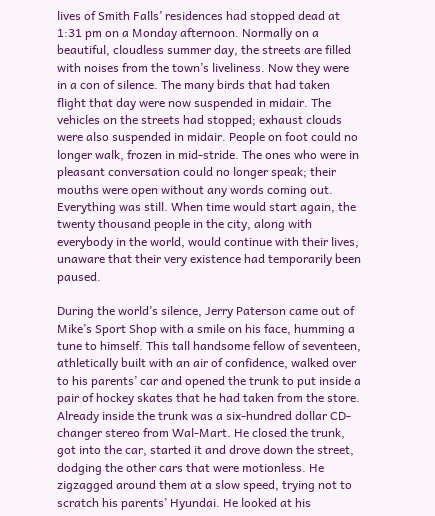lives of Smith Falls’ residences had stopped dead at 1:31 pm on a Monday afternoon. Normally on a beautiful, cloudless summer day, the streets are filled with noises from the town’s liveliness. Now they were in a con of silence. The many birds that had taken flight that day were now suspended in midair. The vehicles on the streets had stopped; exhaust clouds were also suspended in midair. People on foot could no longer walk, frozen in mid-stride. The ones who were in pleasant conversation could no longer speak; their mouths were open without any words coming out. Everything was still. When time would start again, the twenty thousand people in the city, along with everybody in the world, would continue with their lives, unaware that their very existence had temporarily been paused.

During the world’s silence, Jerry Paterson came out of Mike’s Sport Shop with a smile on his face, humming a tune to himself. This tall handsome fellow of seventeen, athletically built with an air of confidence, walked over to his parents’ car and opened the trunk to put inside a pair of hockey skates that he had taken from the store. Already inside the trunk was a six-hundred dollar CD-changer stereo from Wal-Mart. He closed the trunk, got into the car, started it and drove down the street, dodging the other cars that were motionless. He zigzagged around them at a slow speed, trying not to scratch his parents’ Hyundai. He looked at his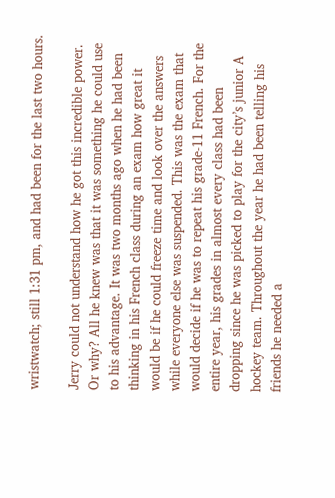wristwatch; still 1:31 pm, and had been for the last two hours.

Jerry could not understand how he got this incredible power. Or why? All he knew was that it was something he could use to his advantage. It was two months ago when he had been thinking in his French class during an exam how great it would be if he could freeze time and look over the answers while everyone else was suspended. This was the exam that would decide if he was to repeat his grade-11 French. For the entire year, his grades in almost every class had been dropping since he was picked to play for the city’s junior A hockey team. Throughout the year he had been telling his friends he needed a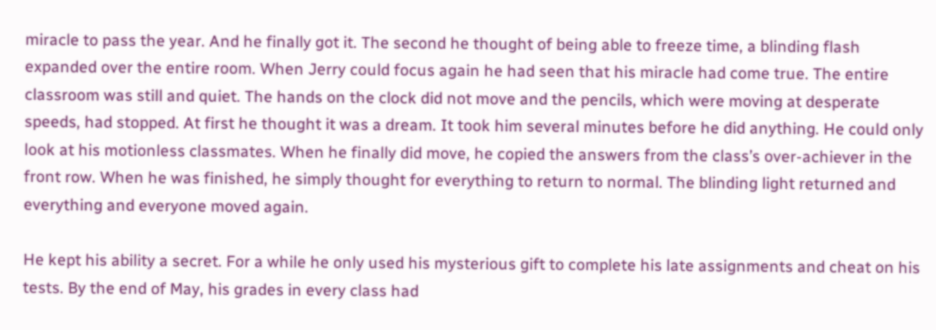miracle to pass the year. And he finally got it. The second he thought of being able to freeze time, a blinding flash expanded over the entire room. When Jerry could focus again he had seen that his miracle had come true. The entire classroom was still and quiet. The hands on the clock did not move and the pencils, which were moving at desperate speeds, had stopped. At first he thought it was a dream. It took him several minutes before he did anything. He could only look at his motionless classmates. When he finally did move, he copied the answers from the class’s over-achiever in the front row. When he was finished, he simply thought for everything to return to normal. The blinding light returned and everything and everyone moved again.

He kept his ability a secret. For a while he only used his mysterious gift to complete his late assignments and cheat on his tests. By the end of May, his grades in every class had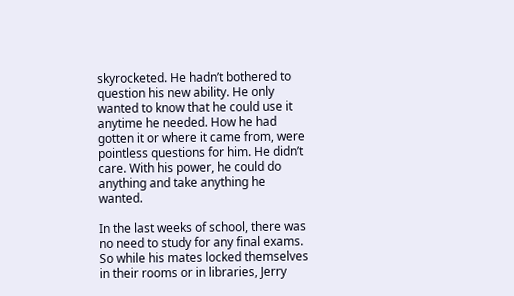skyrocketed. He hadn’t bothered to question his new ability. He only wanted to know that he could use it anytime he needed. How he had gotten it or where it came from, were pointless questions for him. He didn’t care. With his power, he could do anything and take anything he wanted.

In the last weeks of school, there was no need to study for any final exams. So while his mates locked themselves in their rooms or in libraries, Jerry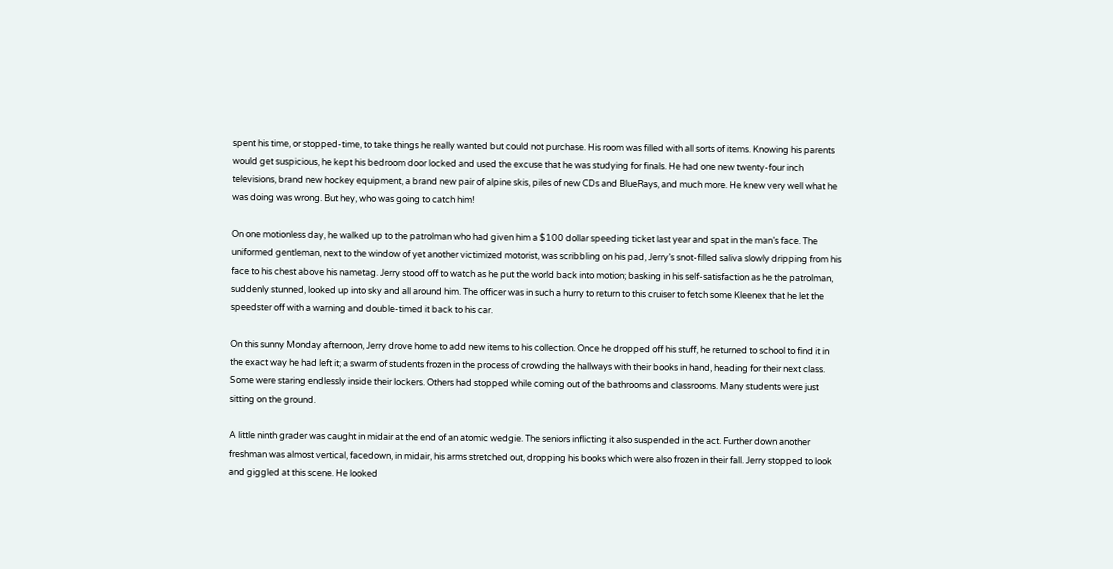spent his time, or stopped-time, to take things he really wanted but could not purchase. His room was filled with all sorts of items. Knowing his parents would get suspicious, he kept his bedroom door locked and used the excuse that he was studying for finals. He had one new twenty-four inch televisions, brand new hockey equipment, a brand new pair of alpine skis, piles of new CDs and BlueRays, and much more. He knew very well what he was doing was wrong. But hey, who was going to catch him!

On one motionless day, he walked up to the patrolman who had given him a $100 dollar speeding ticket last year and spat in the man’s face. The uniformed gentleman, next to the window of yet another victimized motorist, was scribbling on his pad, Jerry’s snot-filled saliva slowly dripping from his face to his chest above his nametag. Jerry stood off to watch as he put the world back into motion; basking in his self-satisfaction as he the patrolman, suddenly stunned, looked up into sky and all around him. The officer was in such a hurry to return to this cruiser to fetch some Kleenex that he let the speedster off with a warning and double-timed it back to his car.

On this sunny Monday afternoon, Jerry drove home to add new items to his collection. Once he dropped off his stuff, he returned to school to find it in the exact way he had left it; a swarm of students frozen in the process of crowding the hallways with their books in hand, heading for their next class. Some were staring endlessly inside their lockers. Others had stopped while coming out of the bathrooms and classrooms. Many students were just sitting on the ground.

A little ninth grader was caught in midair at the end of an atomic wedgie. The seniors inflicting it also suspended in the act. Further down another freshman was almost vertical, facedown, in midair, his arms stretched out, dropping his books which were also frozen in their fall. Jerry stopped to look and giggled at this scene. He looked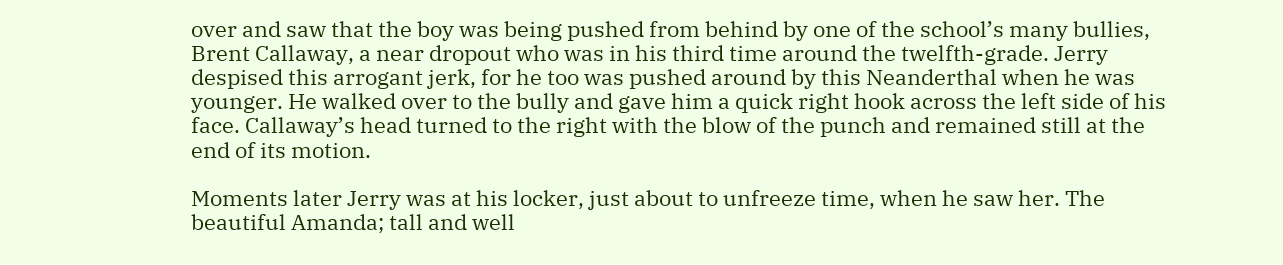over and saw that the boy was being pushed from behind by one of the school’s many bullies, Brent Callaway, a near dropout who was in his third time around the twelfth-grade. Jerry despised this arrogant jerk, for he too was pushed around by this Neanderthal when he was younger. He walked over to the bully and gave him a quick right hook across the left side of his face. Callaway’s head turned to the right with the blow of the punch and remained still at the end of its motion.

Moments later Jerry was at his locker, just about to unfreeze time, when he saw her. The beautiful Amanda; tall and well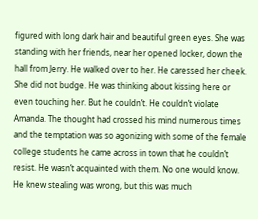figured with long dark hair and beautiful green eyes. She was standing with her friends, near her opened locker, down the hall from Jerry. He walked over to her. He caressed her cheek. She did not budge. He was thinking about kissing here or even touching her. But he couldn’t. He couldn’t violate Amanda. The thought had crossed his mind numerous times and the temptation was so agonizing with some of the female college students he came across in town that he couldn’t resist. He wasn’t acquainted with them. No one would know. He knew stealing was wrong, but this was much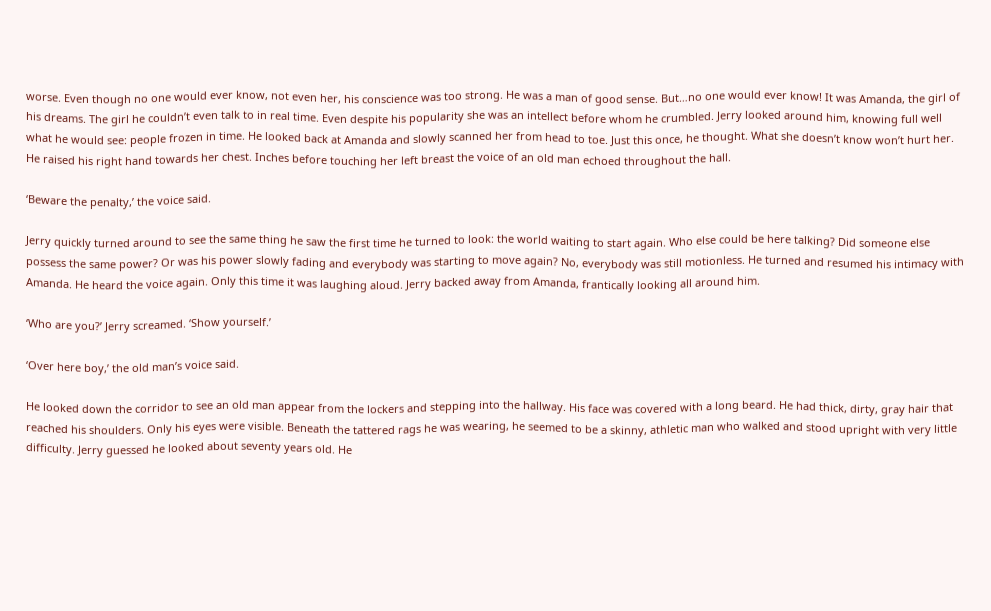worse. Even though no one would ever know, not even her, his conscience was too strong. He was a man of good sense. But…no one would ever know! It was Amanda, the girl of his dreams. The girl he couldn’t even talk to in real time. Even despite his popularity she was an intellect before whom he crumbled. Jerry looked around him, knowing full well what he would see: people frozen in time. He looked back at Amanda and slowly scanned her from head to toe. Just this once, he thought. What she doesn’t know won’t hurt her. He raised his right hand towards her chest. Inches before touching her left breast the voice of an old man echoed throughout the hall.

‘Beware the penalty,’ the voice said.

Jerry quickly turned around to see the same thing he saw the first time he turned to look: the world waiting to start again. Who else could be here talking? Did someone else possess the same power? Or was his power slowly fading and everybody was starting to move again? No, everybody was still motionless. He turned and resumed his intimacy with Amanda. He heard the voice again. Only this time it was laughing aloud. Jerry backed away from Amanda, frantically looking all around him.

‘Who are you?’ Jerry screamed. ‘Show yourself.’

‘Over here boy,’ the old man’s voice said.

He looked down the corridor to see an old man appear from the lockers and stepping into the hallway. His face was covered with a long beard. He had thick, dirty, gray hair that reached his shoulders. Only his eyes were visible. Beneath the tattered rags he was wearing, he seemed to be a skinny, athletic man who walked and stood upright with very little difficulty. Jerry guessed he looked about seventy years old. He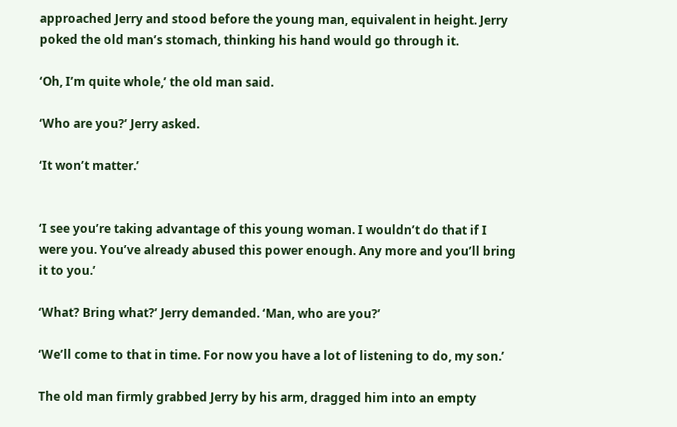approached Jerry and stood before the young man, equivalent in height. Jerry poked the old man’s stomach, thinking his hand would go through it.

‘Oh, I’m quite whole,’ the old man said.

‘Who are you?’ Jerry asked.

‘It won’t matter.’


‘I see you’re taking advantage of this young woman. I wouldn’t do that if I were you. You’ve already abused this power enough. Any more and you’ll bring it to you.’

‘What? Bring what?’ Jerry demanded. ‘Man, who are you?’

‘We’ll come to that in time. For now you have a lot of listening to do, my son.’

The old man firmly grabbed Jerry by his arm, dragged him into an empty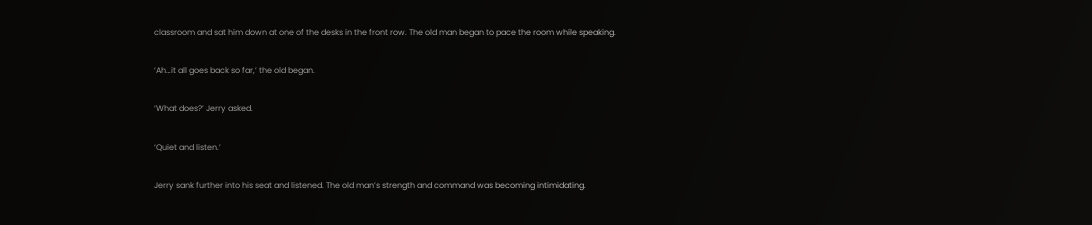classroom and sat him down at one of the desks in the front row. The old man began to pace the room while speaking.

‘Ah…it all goes back so far,’ the old began.

‘What does?’ Jerry asked.

‘Quiet and listen.’

Jerry sank further into his seat and listened. The old man’s strength and command was becoming intimidating.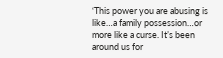‘This power you are abusing is like…a family possession…or more like a curse. It’s been around us for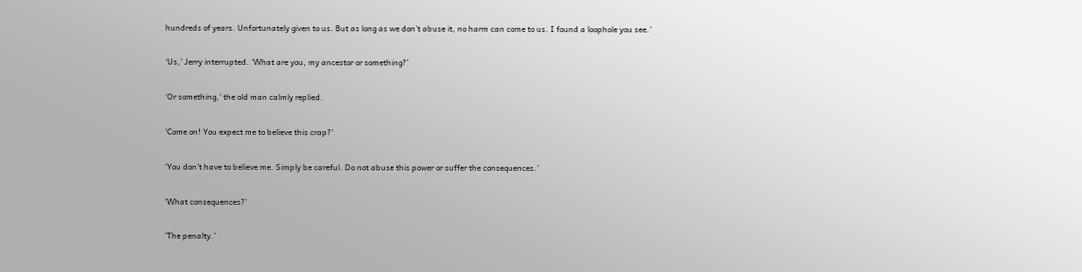hundreds of years. Unfortunately given to us. But as long as we don’t abuse it, no harm can come to us. I found a loophole you see.’

‘Us,’ Jerry interrupted. ‘What are you, my ancestor or something?’

‘Or something,’ the old man calmly replied.

‘Come on! You expect me to believe this crap?’

‘You don’t have to believe me. Simply be careful. Do not abuse this power or suffer the consequences.’

‘What consequences?’

‘The penalty.’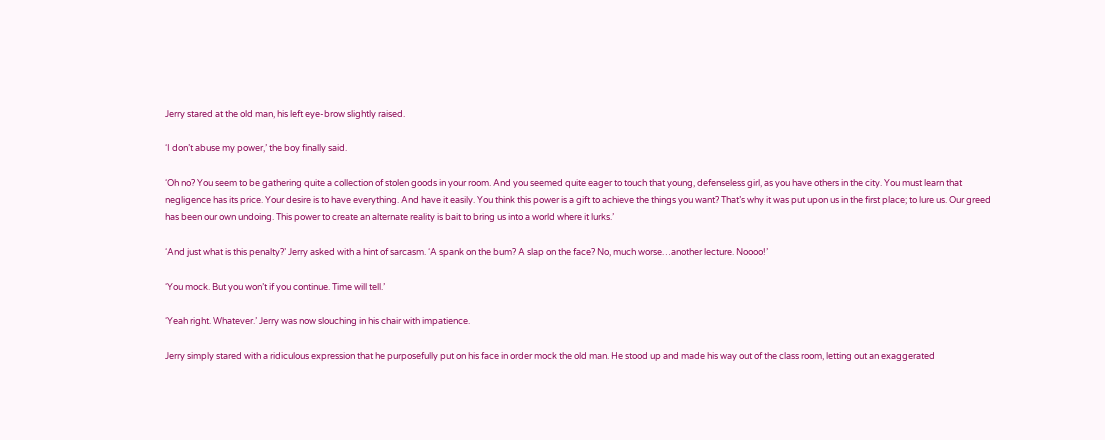Jerry stared at the old man, his left eye-brow slightly raised.

‘I don’t abuse my power,’ the boy finally said.

‘Oh no? You seem to be gathering quite a collection of stolen goods in your room. And you seemed quite eager to touch that young, defenseless girl, as you have others in the city. You must learn that negligence has its price. Your desire is to have everything. And have it easily. You think this power is a gift to achieve the things you want? That’s why it was put upon us in the first place; to lure us. Our greed has been our own undoing. This power to create an alternate reality is bait to bring us into a world where it lurks.’

‘And just what is this penalty?’ Jerry asked with a hint of sarcasm. ‘A spank on the bum? A slap on the face? No, much worse…another lecture. Noooo!’

‘You mock. But you won’t if you continue. Time will tell.’

‘Yeah right. Whatever.’ Jerry was now slouching in his chair with impatience.

Jerry simply stared with a ridiculous expression that he purposefully put on his face in order mock the old man. He stood up and made his way out of the class room, letting out an exaggerated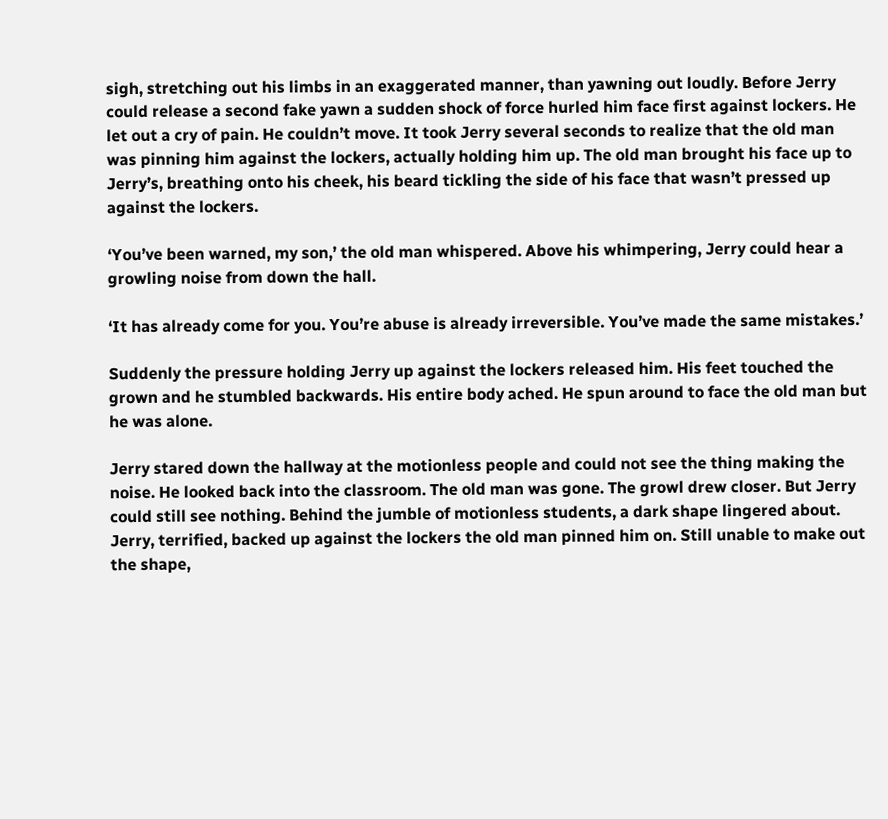sigh, stretching out his limbs in an exaggerated manner, than yawning out loudly. Before Jerry could release a second fake yawn a sudden shock of force hurled him face first against lockers. He let out a cry of pain. He couldn’t move. It took Jerry several seconds to realize that the old man was pinning him against the lockers, actually holding him up. The old man brought his face up to Jerry’s, breathing onto his cheek, his beard tickling the side of his face that wasn’t pressed up against the lockers.

‘You’ve been warned, my son,’ the old man whispered. Above his whimpering, Jerry could hear a growling noise from down the hall.

‘It has already come for you. You’re abuse is already irreversible. You’ve made the same mistakes.’

Suddenly the pressure holding Jerry up against the lockers released him. His feet touched the grown and he stumbled backwards. His entire body ached. He spun around to face the old man but he was alone.

Jerry stared down the hallway at the motionless people and could not see the thing making the noise. He looked back into the classroom. The old man was gone. The growl drew closer. But Jerry could still see nothing. Behind the jumble of motionless students, a dark shape lingered about. Jerry, terrified, backed up against the lockers the old man pinned him on. Still unable to make out the shape,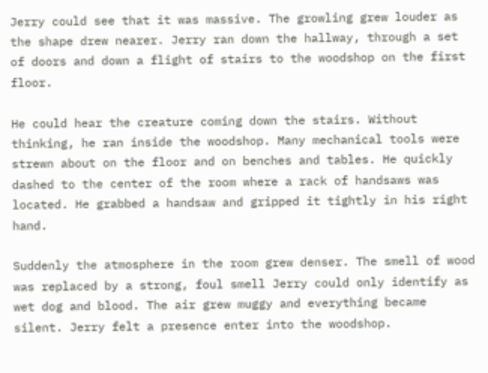Jerry could see that it was massive. The growling grew louder as the shape drew nearer. Jerry ran down the hallway, through a set of doors and down a flight of stairs to the woodshop on the first floor.

He could hear the creature coming down the stairs. Without thinking, he ran inside the woodshop. Many mechanical tools were strewn about on the floor and on benches and tables. He quickly dashed to the center of the room where a rack of handsaws was located. He grabbed a handsaw and gripped it tightly in his right hand.

Suddenly the atmosphere in the room grew denser. The smell of wood was replaced by a strong, foul smell Jerry could only identify as wet dog and blood. The air grew muggy and everything became silent. Jerry felt a presence enter into the woodshop.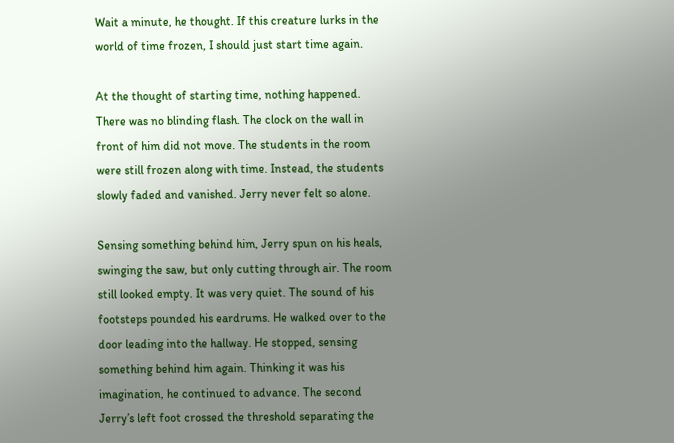Wait a minute, he thought. If this creature lurks in the world of time frozen, I should just start time again.

At the thought of starting time, nothing happened. There was no blinding flash. The clock on the wall in front of him did not move. The students in the room were still frozen along with time. Instead, the students slowly faded and vanished. Jerry never felt so alone.

Sensing something behind him, Jerry spun on his heals, swinging the saw, but only cutting through air. The room still looked empty. It was very quiet. The sound of his footsteps pounded his eardrums. He walked over to the door leading into the hallway. He stopped, sensing something behind him again. Thinking it was his imagination, he continued to advance. The second Jerry’s left foot crossed the threshold separating the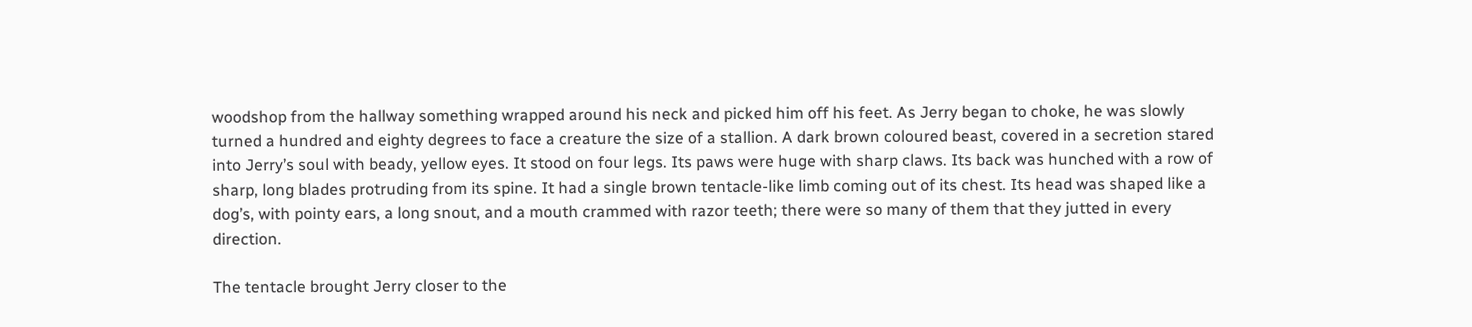woodshop from the hallway something wrapped around his neck and picked him off his feet. As Jerry began to choke, he was slowly turned a hundred and eighty degrees to face a creature the size of a stallion. A dark brown coloured beast, covered in a secretion stared into Jerry’s soul with beady, yellow eyes. It stood on four legs. Its paws were huge with sharp claws. Its back was hunched with a row of sharp, long blades protruding from its spine. It had a single brown tentacle-like limb coming out of its chest. Its head was shaped like a dog’s, with pointy ears, a long snout, and a mouth crammed with razor teeth; there were so many of them that they jutted in every direction.

The tentacle brought Jerry closer to the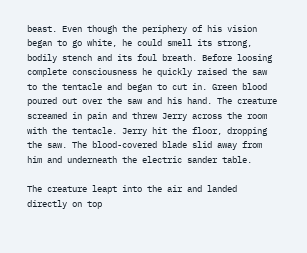beast. Even though the periphery of his vision began to go white, he could smell its strong, bodily stench and its foul breath. Before loosing complete consciousness he quickly raised the saw to the tentacle and began to cut in. Green blood poured out over the saw and his hand. The creature screamed in pain and threw Jerry across the room with the tentacle. Jerry hit the floor, dropping the saw. The blood-covered blade slid away from him and underneath the electric sander table.

The creature leapt into the air and landed directly on top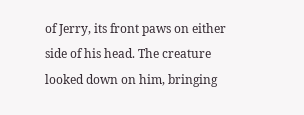of Jerry, its front paws on either side of his head. The creature looked down on him, bringing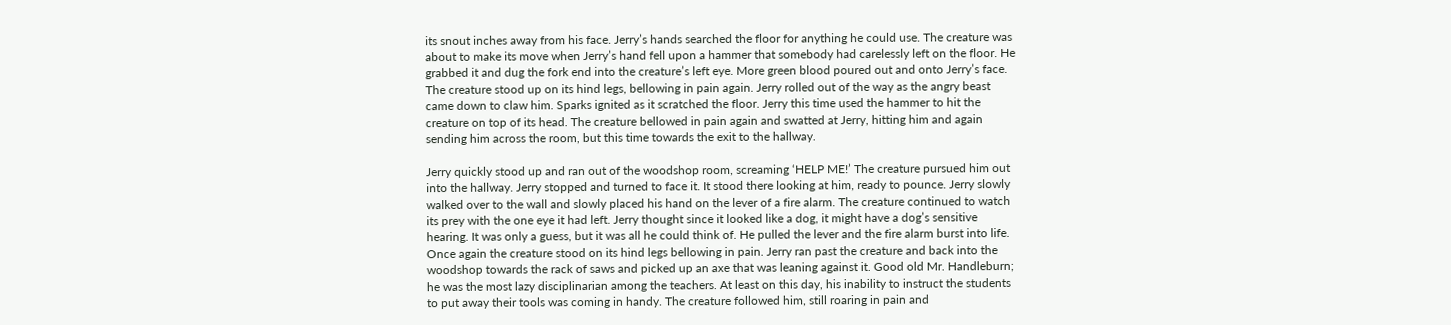its snout inches away from his face. Jerry’s hands searched the floor for anything he could use. The creature was about to make its move when Jerry’s hand fell upon a hammer that somebody had carelessly left on the floor. He grabbed it and dug the fork end into the creature’s left eye. More green blood poured out and onto Jerry’s face. The creature stood up on its hind legs, bellowing in pain again. Jerry rolled out of the way as the angry beast came down to claw him. Sparks ignited as it scratched the floor. Jerry this time used the hammer to hit the creature on top of its head. The creature bellowed in pain again and swatted at Jerry, hitting him and again sending him across the room, but this time towards the exit to the hallway.

Jerry quickly stood up and ran out of the woodshop room, screaming ‘HELP ME!’ The creature pursued him out into the hallway. Jerry stopped and turned to face it. It stood there looking at him, ready to pounce. Jerry slowly walked over to the wall and slowly placed his hand on the lever of a fire alarm. The creature continued to watch its prey with the one eye it had left. Jerry thought since it looked like a dog, it might have a dog’s sensitive hearing. It was only a guess, but it was all he could think of. He pulled the lever and the fire alarm burst into life. Once again the creature stood on its hind legs bellowing in pain. Jerry ran past the creature and back into the woodshop towards the rack of saws and picked up an axe that was leaning against it. Good old Mr. Handleburn; he was the most lazy disciplinarian among the teachers. At least on this day, his inability to instruct the students to put away their tools was coming in handy. The creature followed him, still roaring in pain and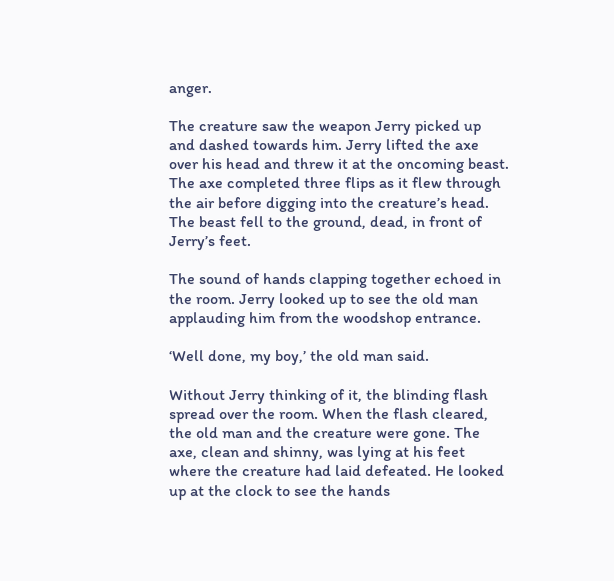anger.

The creature saw the weapon Jerry picked up and dashed towards him. Jerry lifted the axe over his head and threw it at the oncoming beast. The axe completed three flips as it flew through the air before digging into the creature’s head. The beast fell to the ground, dead, in front of Jerry’s feet.

The sound of hands clapping together echoed in the room. Jerry looked up to see the old man applauding him from the woodshop entrance.

‘Well done, my boy,’ the old man said.

Without Jerry thinking of it, the blinding flash spread over the room. When the flash cleared, the old man and the creature were gone. The axe, clean and shinny, was lying at his feet where the creature had laid defeated. He looked up at the clock to see the hands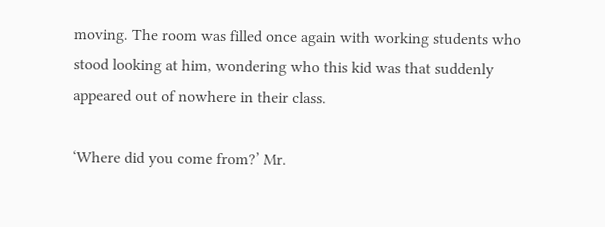moving. The room was filled once again with working students who stood looking at him, wondering who this kid was that suddenly appeared out of nowhere in their class.

‘Where did you come from?’ Mr.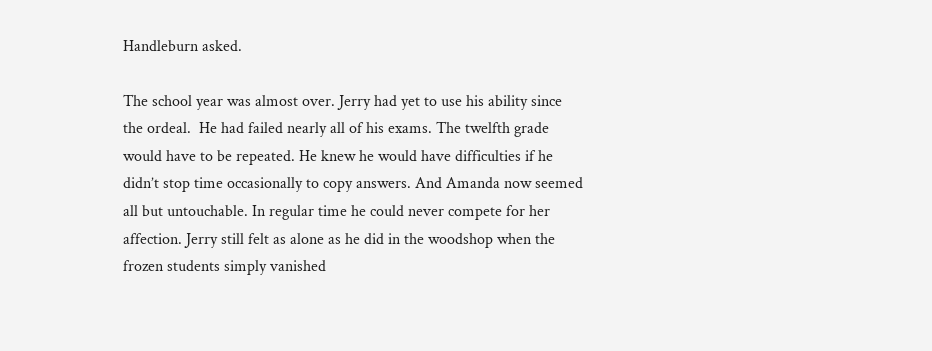Handleburn asked.

The school year was almost over. Jerry had yet to use his ability since the ordeal.  He had failed nearly all of his exams. The twelfth grade would have to be repeated. He knew he would have difficulties if he didn’t stop time occasionally to copy answers. And Amanda now seemed all but untouchable. In regular time he could never compete for her affection. Jerry still felt as alone as he did in the woodshop when the frozen students simply vanished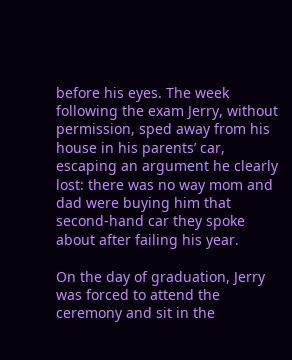before his eyes. The week following the exam Jerry, without permission, sped away from his house in his parents’ car, escaping an argument he clearly lost: there was no way mom and dad were buying him that second-hand car they spoke about after failing his year.

On the day of graduation, Jerry was forced to attend the ceremony and sit in the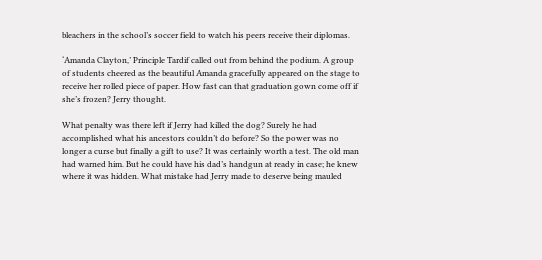bleachers in the school’s soccer field to watch his peers receive their diplomas.

‘Amanda Clayton,’ Principle Tardif called out from behind the podium. A group of students cheered as the beautiful Amanda gracefully appeared on the stage to receive her rolled piece of paper. How fast can that graduation gown come off if she’s frozen? Jerry thought.

What penalty was there left if Jerry had killed the dog? Surely he had accomplished what his ancestors couldn’t do before? So the power was no longer a curse but finally a gift to use? It was certainly worth a test. The old man had warned him. But he could have his dad’s handgun at ready in case; he knew where it was hidden. What mistake had Jerry made to deserve being mauled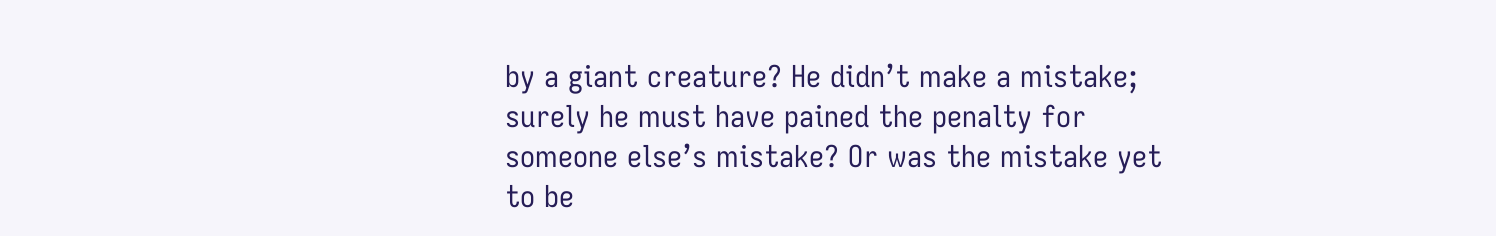by a giant creature? He didn’t make a mistake; surely he must have pained the penalty for someone else’s mistake? Or was the mistake yet to be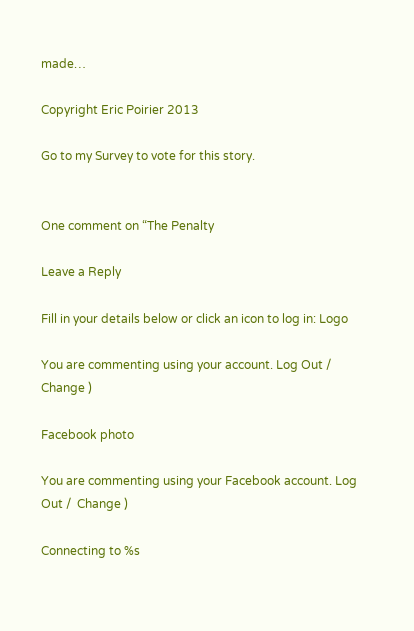made…

Copyright Eric Poirier 2013

Go to my Survey to vote for this story.


One comment on “The Penalty

Leave a Reply

Fill in your details below or click an icon to log in: Logo

You are commenting using your account. Log Out /  Change )

Facebook photo

You are commenting using your Facebook account. Log Out /  Change )

Connecting to %s